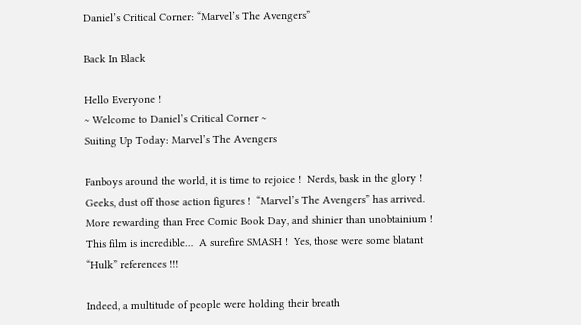Daniel’s Critical Corner: “Marvel’s The Avengers”

Back In Black

Hello Everyone !
~ Welcome to Daniel’s Critical Corner ~
Suiting Up Today: Marvel’s The Avengers

Fanboys around the world, it is time to rejoice !  Nerds, bask in the glory !
Geeks, dust off those action figures !  “Marvel’s The Avengers” has arrived.
More rewarding than Free Comic Book Day, and shinier than unobtainium !
This film is incredible…  A surefire SMASH !  Yes, those were some blatant
“Hulk” references !!!

Indeed, a multitude of people were holding their breath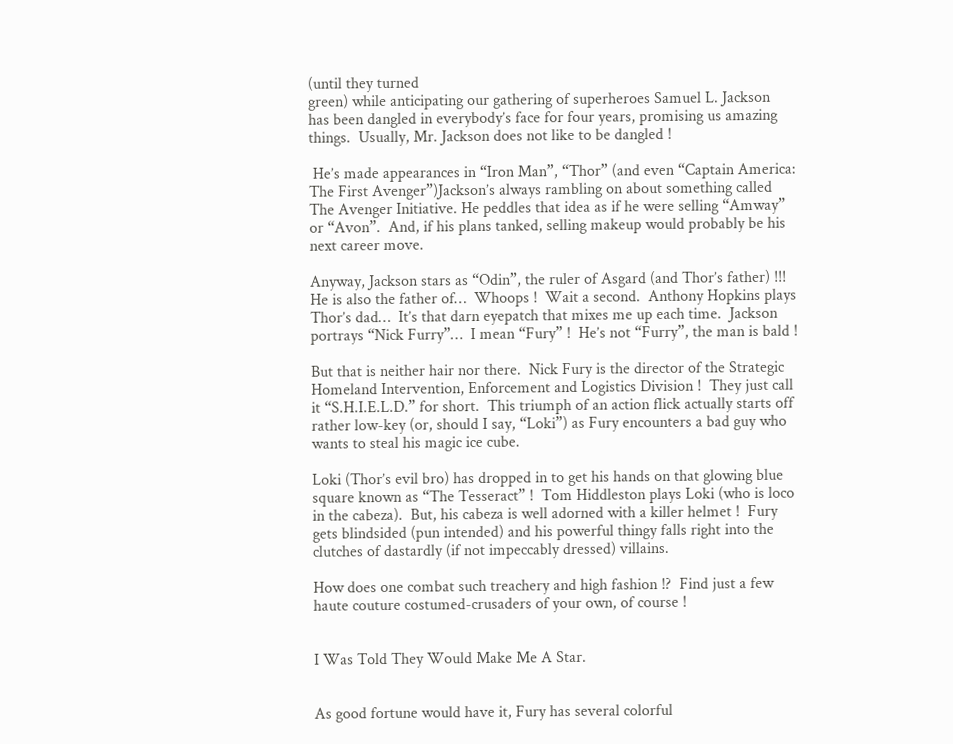(until they turned
green) while anticipating our gathering of superheroes Samuel L. Jackson
has been dangled in everybody’s face for four years, promising us amazing
things.  Usually, Mr. Jackson does not like to be dangled !

 He’s made appearances in “Iron Man”, “Thor” (and even “Captain America:
The First Avenger”)Jackson’s always rambling on about something called
The Avenger Initiative. He peddles that idea as if he were selling “Amway”
or “Avon”.  And, if his plans tanked, selling makeup would probably be his
next career move.

Anyway, Jackson stars as “Odin”, the ruler of Asgard (and Thor’s father) !!!
He is also the father of…  Whoops !  Wait a second.  Anthony Hopkins plays
Thor’s dad…  It’s that darn eyepatch that mixes me up each time.  Jackson
portrays “Nick Furry”…  I mean “Fury” !  He’s not “Furry”, the man is bald !

But that is neither hair nor there.  Nick Fury is the director of the Strategic
Homeland Intervention, Enforcement and Logistics Division !  They just call
it “S.H.I.E.L.D.” for short.  This triumph of an action flick actually starts off
rather low-key (or, should I say, “Loki”) as Fury encounters a bad guy who
wants to steal his magic ice cube.

Loki (Thor’s evil bro) has dropped in to get his hands on that glowing blue
square known as “The Tesseract” !  Tom Hiddleston plays Loki (who is loco
in the cabeza).  But, his cabeza is well adorned with a killer helmet !  Fury
gets blindsided (pun intended) and his powerful thingy falls right into the
clutches of dastardly (if not impeccably dressed) villains.

How does one combat such treachery and high fashion !?  Find just a few
haute couture costumed-crusaders of your own, of course !


I Was Told They Would Make Me A Star.


As good fortune would have it, Fury has several colorful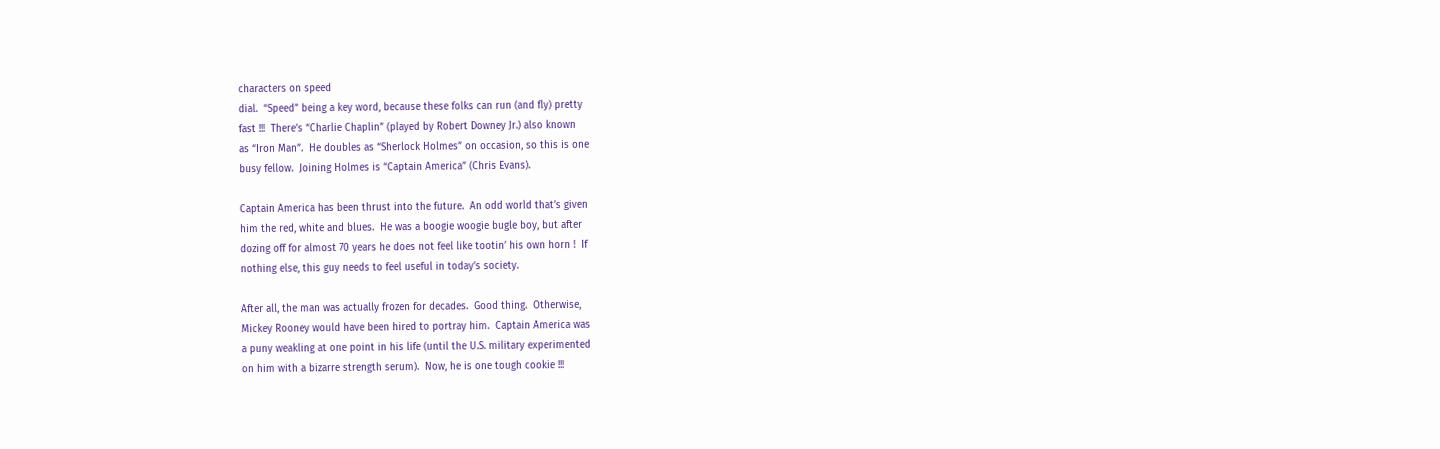characters on speed
dial.  “Speed” being a key word, because these folks can run (and fly) pretty
fast !!!  There’s “Charlie Chaplin” (played by Robert Downey Jr.) also known
as “Iron Man”.  He doubles as “Sherlock Holmes” on occasion, so this is one
busy fellow.  Joining Holmes is “Captain America” (Chris Evans).

Captain America has been thrust into the future.  An odd world that’s given
him the red, white and blues.  He was a boogie woogie bugle boy, but after
dozing off for almost 70 years he does not feel like tootin’ his own horn !  If
nothing else, this guy needs to feel useful in today’s society.

After all, the man was actually frozen for decades.  Good thing.  Otherwise,
Mickey Rooney would have been hired to portray him.  Captain America was
a puny weakling at one point in his life (until the U.S. military experimented
on him with a bizarre strength serum).  Now, he is one tough cookie !!!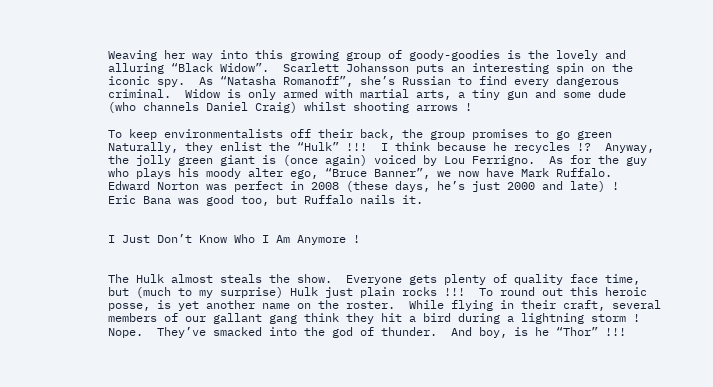Weaving her way into this growing group of goody-goodies is the lovely and
alluring “Black Widow”.  Scarlett Johansson puts an interesting spin on the
iconic spy.  As “Natasha Romanoff”, she’s Russian to find every dangerous
criminal.  Widow is only armed with martial arts, a tiny gun and some dude
(who channels Daniel Craig) whilst shooting arrows !

To keep environmentalists off their back, the group promises to go green
Naturally, they enlist the “Hulk” !!!  I think because he recycles !?  Anyway,
the jolly green giant is (once again) voiced by Lou Ferrigno.  As for the guy
who plays his moody alter ego, “Bruce Banner”, we now have Mark Ruffalo.
Edward Norton was perfect in 2008 (these days, he’s just 2000 and late) !
Eric Bana was good too, but Ruffalo nails it.


I Just Don’t Know Who I Am Anymore !


The Hulk almost steals the show.  Everyone gets plenty of quality face time,
but (much to my surprise) Hulk just plain rocks !!!  To round out this heroic
posse, is yet another name on the roster.  While flying in their craft, several
members of our gallant gang think they hit a bird during a lightning storm !
Nope.  They’ve smacked into the god of thunder.  And boy, is he “Thor” !!!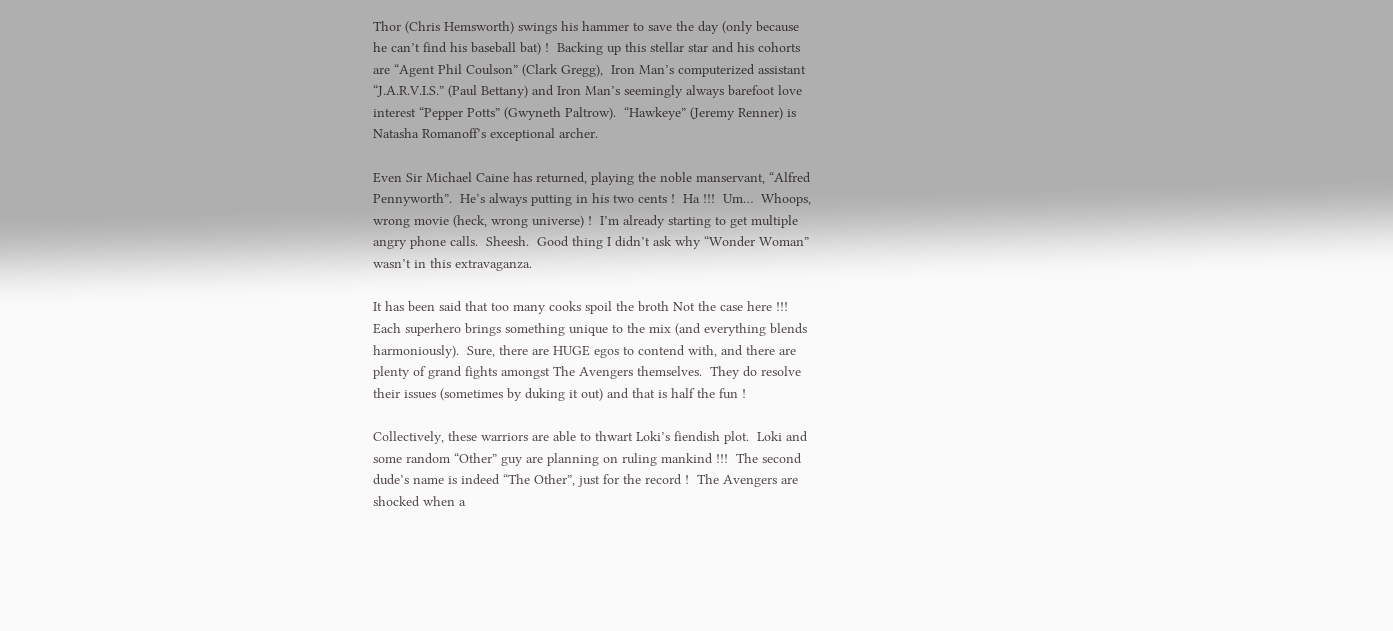Thor (Chris Hemsworth) swings his hammer to save the day (only because
he can’t find his baseball bat) !  Backing up this stellar star and his cohorts
are “Agent Phil Coulson” (Clark Gregg),  Iron Man’s computerized assistant
“J.A.R.V.I.S.” (Paul Bettany) and Iron Man’s seemingly always barefoot love
interest “Pepper Potts” (Gwyneth Paltrow).  “Hawkeye” (Jeremy Renner) is
Natasha Romanoff’s exceptional archer.

Even Sir Michael Caine has returned, playing the noble manservant, “Alfred
Pennyworth”.  He’s always putting in his two cents !  Ha !!!  Um…  Whoops,
wrong movie (heck, wrong universe) !  I’m already starting to get multiple
angry phone calls.  Sheesh.  Good thing I didn’t ask why “Wonder Woman”
wasn’t in this extravaganza.

It has been said that too many cooks spoil the broth Not the case here !!!
Each superhero brings something unique to the mix (and everything blends
harmoniously).  Sure, there are HUGE egos to contend with, and there are
plenty of grand fights amongst The Avengers themselves.  They do resolve
their issues (sometimes by duking it out) and that is half the fun !

Collectively, these warriors are able to thwart Loki’s fiendish plot.  Loki and
some random “Other” guy are planning on ruling mankind !!!  The second
dude’s name is indeed “The Other”, just for the record !  The Avengers are
shocked when a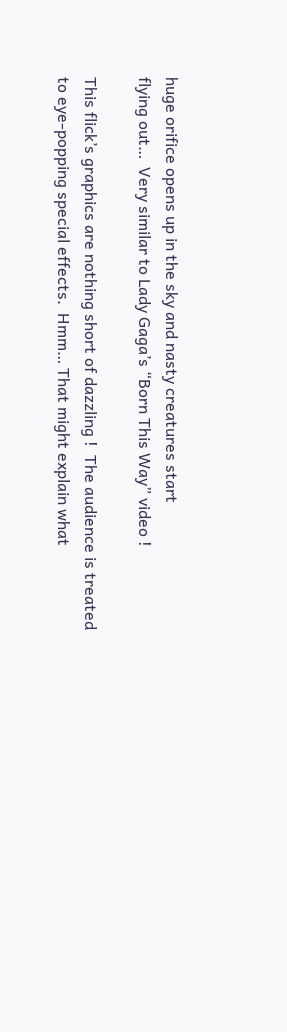huge orifice opens up in the sky and nasty creatures start
flying out…  Very similar to Lady Gaga’s “Born This Way” video !

This flick’s graphics are nothing short of dazzling !  The audience is treated
to eye-popping special effects.  Hmm… That might explain what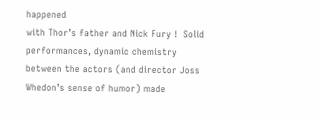happened
with Thor’s father and Nick Fury !  Solid performances, dynamic chemistry
between the actors (and director Joss Whedon’s sense of humor) made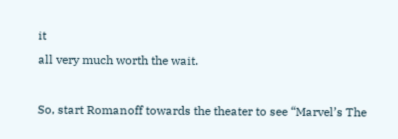it
all very much worth the wait.

So, start Romanoff towards the theater to see “Marvel’s The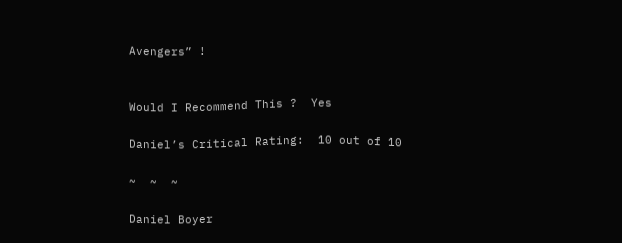Avengers” !


Would I Recommend This ?  Yes

Daniel’s Critical Rating:  10 out of 10

~  ~  ~

Daniel Boyer